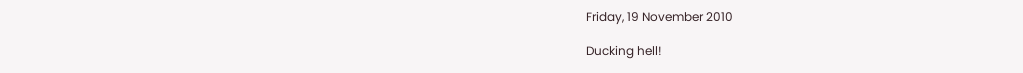Friday, 19 November 2010

Ducking hell!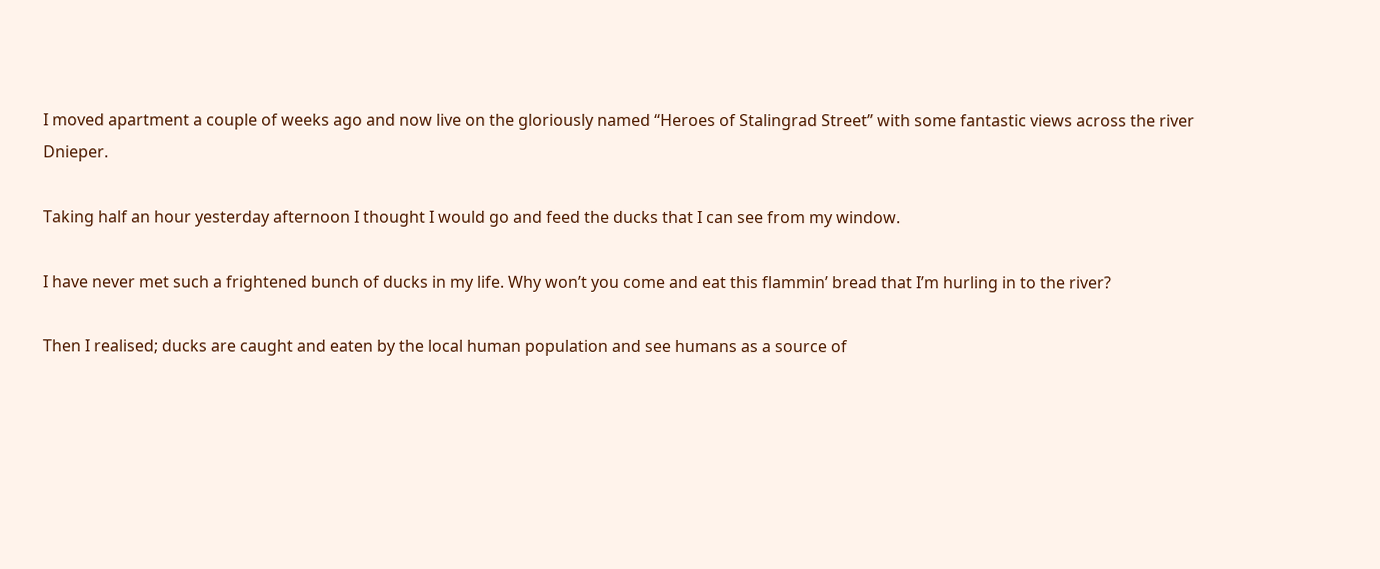I moved apartment a couple of weeks ago and now live on the gloriously named “Heroes of Stalingrad Street” with some fantastic views across the river Dnieper.

Taking half an hour yesterday afternoon I thought I would go and feed the ducks that I can see from my window.

I have never met such a frightened bunch of ducks in my life. Why won’t you come and eat this flammin’ bread that I’m hurling in to the river?

Then I realised; ducks are caught and eaten by the local human population and see humans as a source of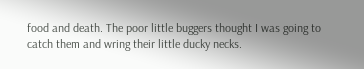food and death. The poor little buggers thought I was going to catch them and wring their little ducky necks.